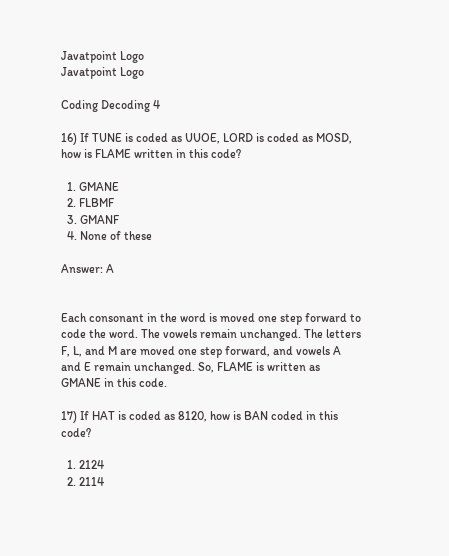Javatpoint Logo
Javatpoint Logo

Coding Decoding 4

16) If TUNE is coded as UUOE, LORD is coded as MOSD, how is FLAME written in this code?

  1. GMANE
  2. FLBMF
  3. GMANF
  4. None of these

Answer: A


Each consonant in the word is moved one step forward to code the word. The vowels remain unchanged. The letters F, L, and M are moved one step forward, and vowels A and E remain unchanged. So, FLAME is written as GMANE in this code.

17) If HAT is coded as 8120, how is BAN coded in this code?

  1. 2124
  2. 2114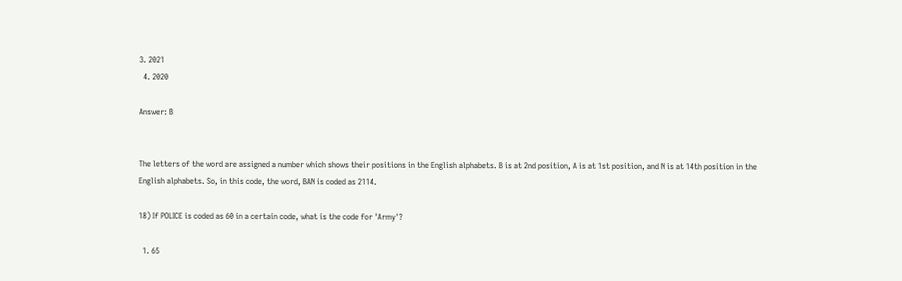3. 2021
  4. 2020

Answer: B


The letters of the word are assigned a number which shows their positions in the English alphabets. B is at 2nd position, A is at 1st position, and N is at 14th position in the English alphabets. So, in this code, the word, BAN is coded as 2114.

18) If POLICE is coded as 60 in a certain code, what is the code for 'Army'?

  1. 65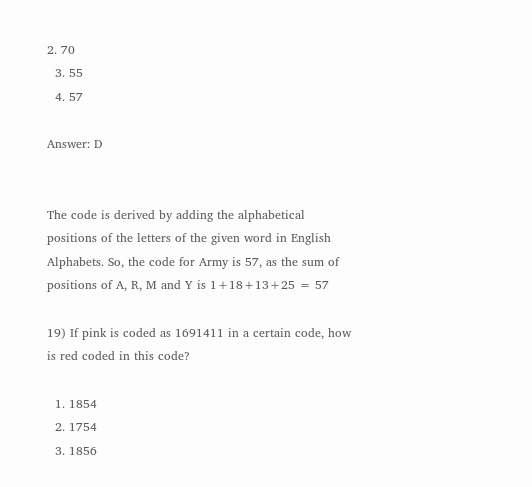2. 70
  3. 55
  4. 57

Answer: D


The code is derived by adding the alphabetical positions of the letters of the given word in English Alphabets. So, the code for Army is 57, as the sum of positions of A, R, M and Y is 1+18+13+25 = 57

19) If pink is coded as 1691411 in a certain code, how is red coded in this code?

  1. 1854
  2. 1754
  3. 1856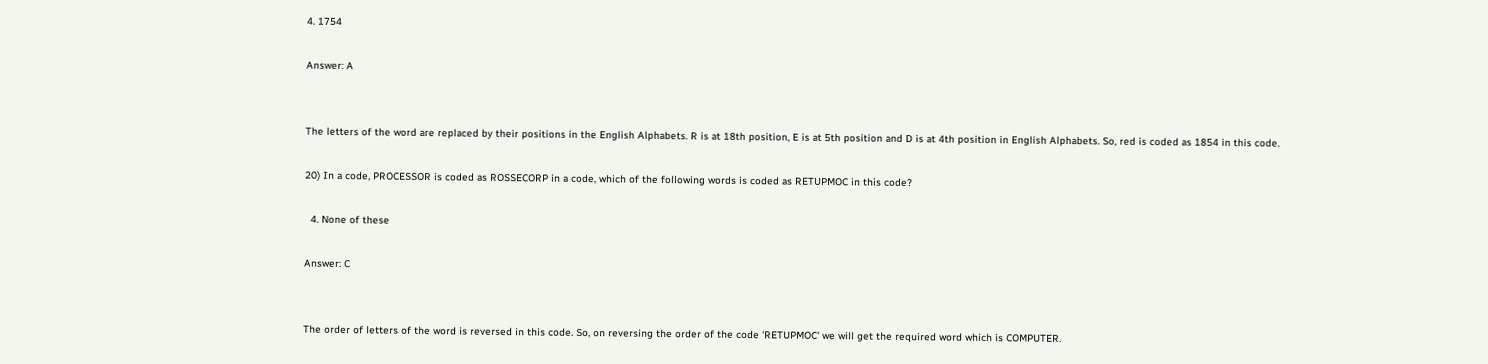4. 1754

Answer: A


The letters of the word are replaced by their positions in the English Alphabets. R is at 18th position, E is at 5th position and D is at 4th position in English Alphabets. So, red is coded as 1854 in this code.

20) In a code, PROCESSOR is coded as ROSSECORP in a code, which of the following words is coded as RETUPMOC in this code?

  4. None of these

Answer: C


The order of letters of the word is reversed in this code. So, on reversing the order of the code 'RETUPMOC' we will get the required word which is COMPUTER.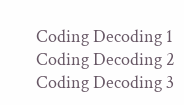Coding Decoding 1
Coding Decoding 2
Coding Decoding 3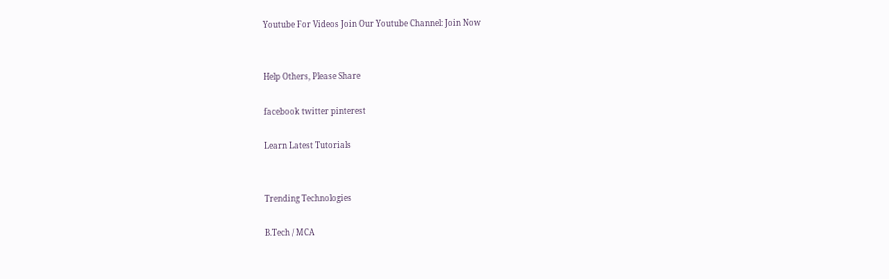Youtube For Videos Join Our Youtube Channel: Join Now


Help Others, Please Share

facebook twitter pinterest

Learn Latest Tutorials


Trending Technologies

B.Tech / MCA